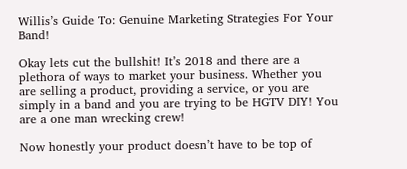Willis’s Guide To: Genuine Marketing Strategies For Your Band!

Okay lets cut the bullshit! It’s 2018 and there are a plethora of ways to market your business. Whether you are selling a product, providing a service, or you are simply in a band and you are trying to be HGTV DIY! You are a one man wrecking crew!

Now honestly your product doesn’t have to be top of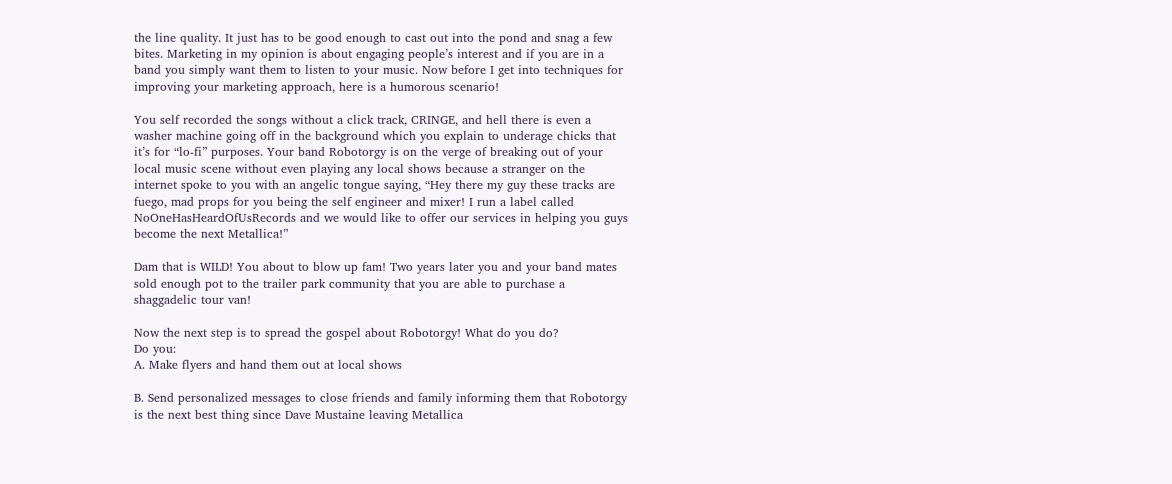the line quality. It just has to be good enough to cast out into the pond and snag a few bites. Marketing in my opinion is about engaging people’s interest and if you are in a band you simply want them to listen to your music. Now before I get into techniques for improving your marketing approach, here is a humorous scenario!

You self recorded the songs without a click track, CRINGE, and hell there is even a washer machine going off in the background which you explain to underage chicks that it’s for “lo-fi” purposes. Your band Robotorgy is on the verge of breaking out of your local music scene without even playing any local shows because a stranger on the internet spoke to you with an angelic tongue saying, “Hey there my guy these tracks are fuego, mad props for you being the self engineer and mixer! I run a label called NoOneHasHeardOfUsRecords and we would like to offer our services in helping you guys become the next Metallica!”

Dam that is WILD! You about to blow up fam! Two years later you and your band mates sold enough pot to the trailer park community that you are able to purchase a shaggadelic tour van!

Now the next step is to spread the gospel about Robotorgy! What do you do?
Do you:
A. Make flyers and hand them out at local shows

B. Send personalized messages to close friends and family informing them that Robotorgy is the next best thing since Dave Mustaine leaving Metallica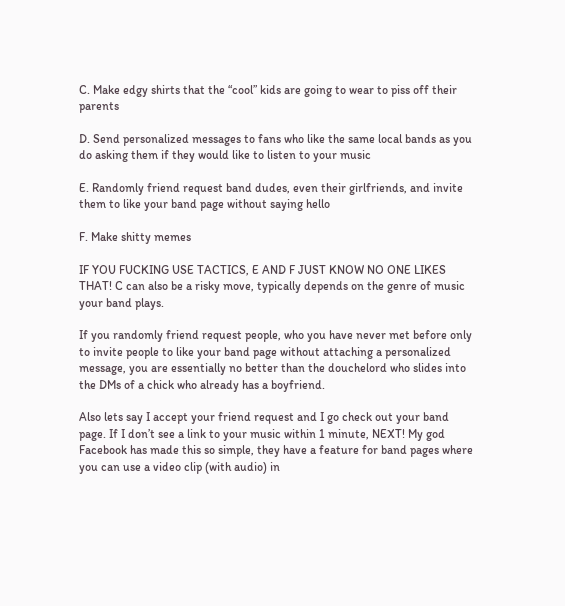C. Make edgy shirts that the “cool” kids are going to wear to piss off their parents

D. Send personalized messages to fans who like the same local bands as you do asking them if they would like to listen to your music

E. Randomly friend request band dudes, even their girlfriends, and invite them to like your band page without saying hello

F. Make shitty memes

IF YOU FUCKING USE TACTICS, E AND F JUST KNOW NO ONE LIKES THAT! C can also be a risky move, typically depends on the genre of music your band plays.

If you randomly friend request people, who you have never met before only to invite people to like your band page without attaching a personalized message, you are essentially no better than the douchelord who slides into the DMs of a chick who already has a boyfriend.

Also lets say I accept your friend request and I go check out your band page. If I don’t see a link to your music within 1 minute, NEXT! My god Facebook has made this so simple, they have a feature for band pages where you can use a video clip (with audio) in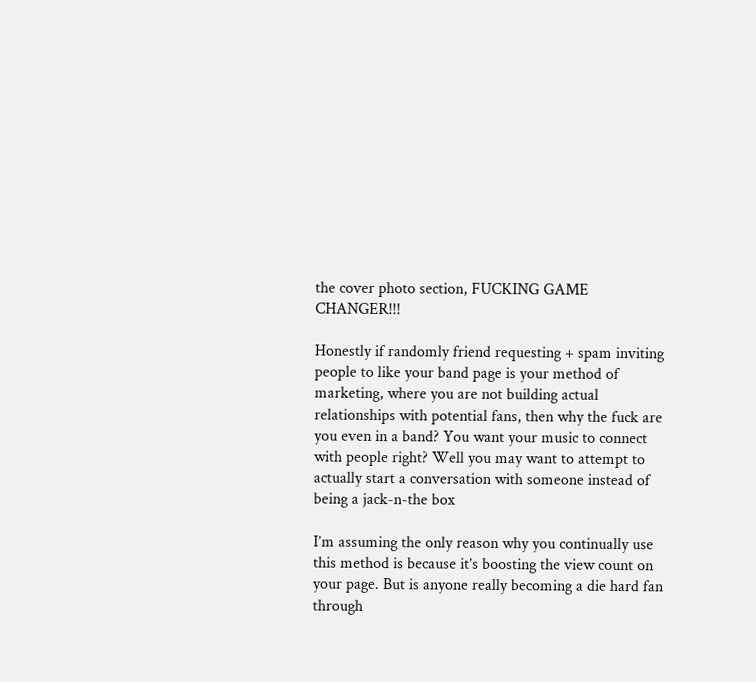the cover photo section, FUCKING GAME CHANGER!!!

Honestly if randomly friend requesting + spam inviting people to like your band page is your method of marketing, where you are not building actual relationships with potential fans, then why the fuck are you even in a band? You want your music to connect with people right? Well you may want to attempt to actually start a conversation with someone instead of being a jack-n-the box

I’m assuming the only reason why you continually use this method is because it’s boosting the view count on your page. But is anyone really becoming a die hard fan through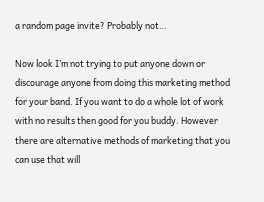a random page invite? Probably not…

Now look I’m not trying to put anyone down or discourage anyone from doing this marketing method for your band. If you want to do a whole lot of work with no results then good for you buddy. However there are alternative methods of marketing that you can use that will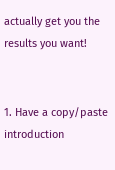actually get you the results you want!


1. Have a copy/paste introduction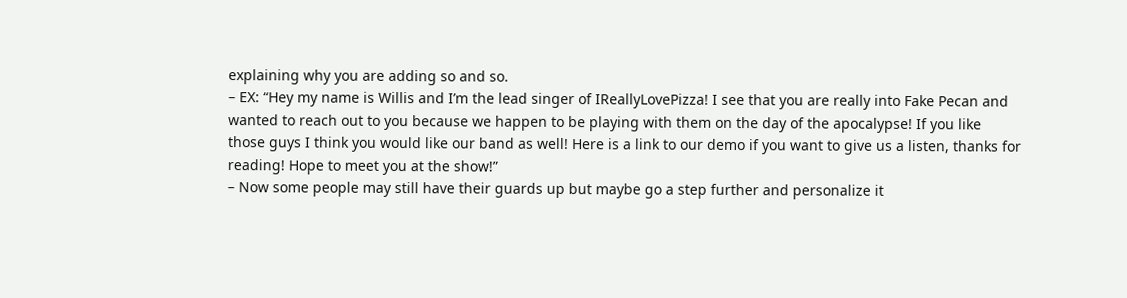explaining why you are adding so and so.
– EX: “Hey my name is Willis and I’m the lead singer of IReallyLovePizza! I see that you are really into Fake Pecan and wanted to reach out to you because we happen to be playing with them on the day of the apocalypse! If you like those guys I think you would like our band as well! Here is a link to our demo if you want to give us a listen, thanks for reading! Hope to meet you at the show!”
– Now some people may still have their guards up but maybe go a step further and personalize it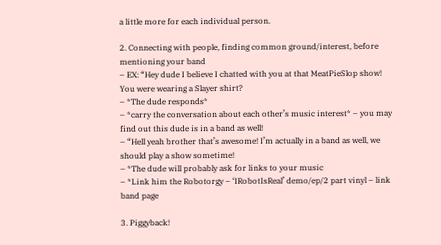a little more for each individual person.

2. Connecting with people, finding common ground/interest, before mentioning your band
– EX: “Hey dude I believe I chatted with you at that MeatPieSlop show! You were wearing a Slayer shirt?
– *The dude responds*
– *carry the conversation about each other’s music interest* – you may find out this dude is in a band as well!
– “Hell yeah brother that’s awesome! I’m actually in a band as well, we should play a show sometime!
– *The dude will probably ask for links to your music
– *Link him the Robotorgy – ‘IRobotIsReal’ demo/ep/2 part vinyl – link band page

3. Piggyback!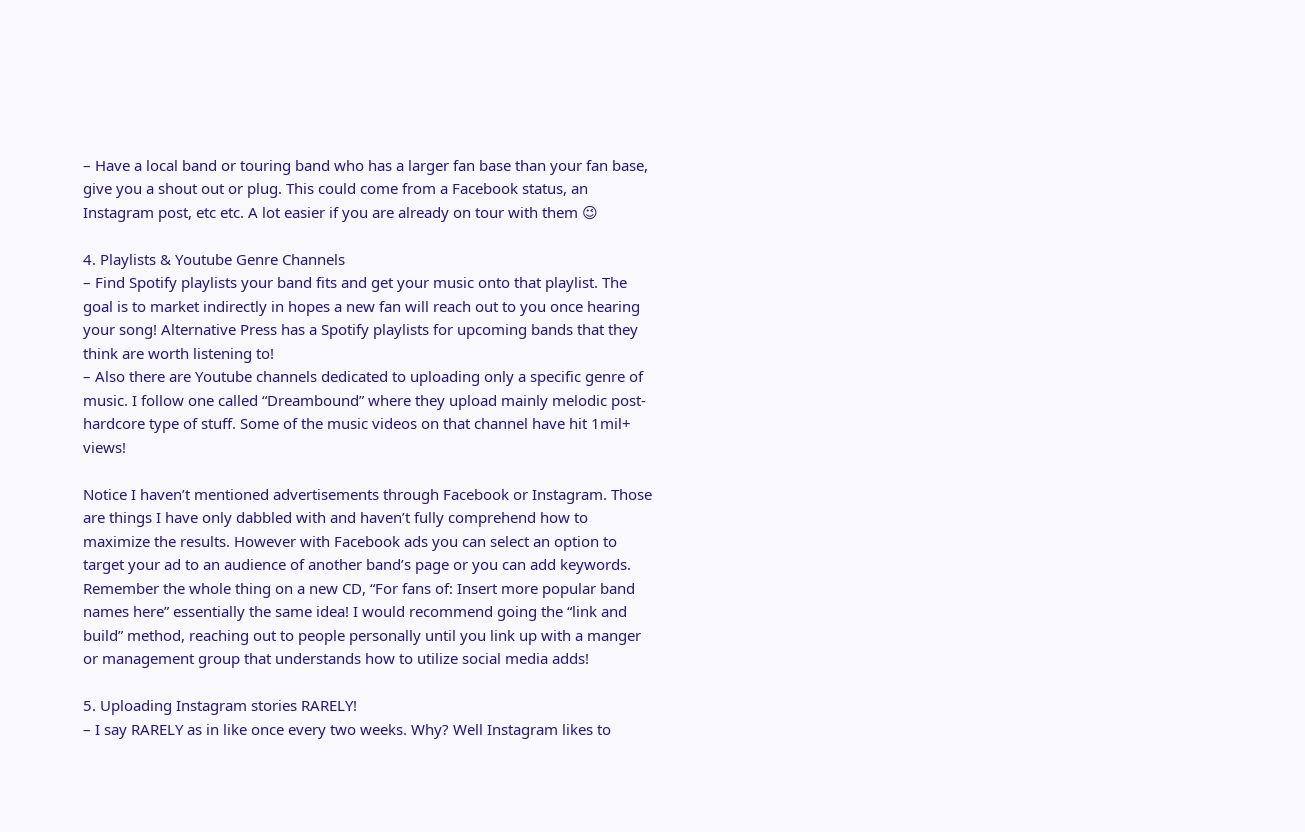– Have a local band or touring band who has a larger fan base than your fan base, give you a shout out or plug. This could come from a Facebook status, an Instagram post, etc etc. A lot easier if you are already on tour with them 😉

4. Playlists & Youtube Genre Channels
– Find Spotify playlists your band fits and get your music onto that playlist. The goal is to market indirectly in hopes a new fan will reach out to you once hearing your song! Alternative Press has a Spotify playlists for upcoming bands that they think are worth listening to!
– Also there are Youtube channels dedicated to uploading only a specific genre of music. I follow one called “Dreambound” where they upload mainly melodic post-hardcore type of stuff. Some of the music videos on that channel have hit 1mil+ views!

Notice I haven’t mentioned advertisements through Facebook or Instagram. Those are things I have only dabbled with and haven’t fully comprehend how to maximize the results. However with Facebook ads you can select an option to target your ad to an audience of another band’s page or you can add keywords. Remember the whole thing on a new CD, “For fans of: Insert more popular band names here” essentially the same idea! I would recommend going the “link and build” method, reaching out to people personally until you link up with a manger or management group that understands how to utilize social media adds!

5. Uploading Instagram stories RARELY!
– I say RARELY as in like once every two weeks. Why? Well Instagram likes to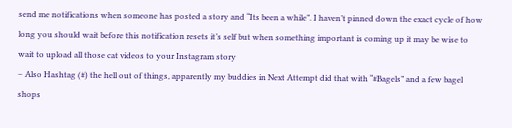send me notifications when someone has posted a story and “Its been a while”. I haven’t pinned down the exact cycle of how long you should wait before this notification resets it’s self but when something important is coming up it may be wise to wait to upload all those cat videos to your Instagram story
– Also Hashtag (#) the hell out of things, apparently my buddies in Next Attempt did that with “#Bagels” and a few bagel shops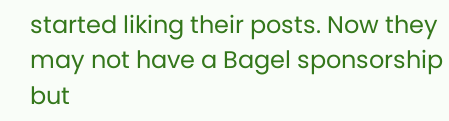started liking their posts. Now they may not have a Bagel sponsorship but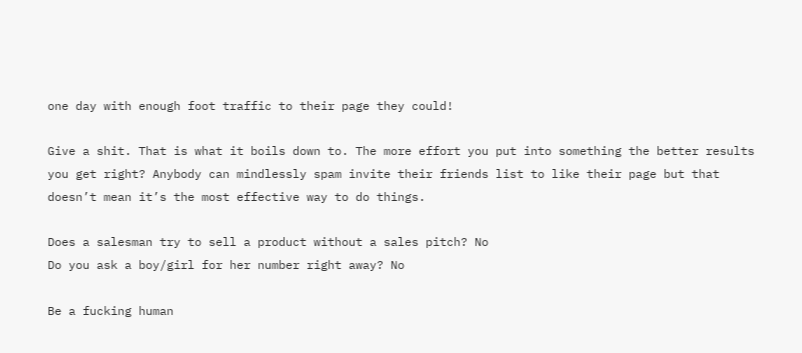one day with enough foot traffic to their page they could!

Give a shit. That is what it boils down to. The more effort you put into something the better results you get right? Anybody can mindlessly spam invite their friends list to like their page but that doesn’t mean it’s the most effective way to do things.

Does a salesman try to sell a product without a sales pitch? No
Do you ask a boy/girl for her number right away? No

Be a fucking human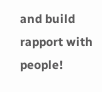and build rapport with people!